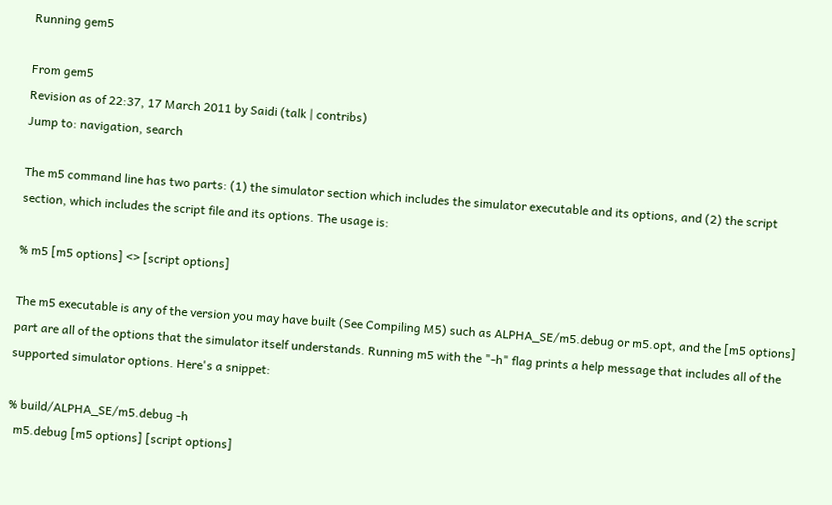Running gem5

From gem5
Revision as of 22:37, 17 March 2011 by Saidi (talk | contribs)
Jump to: navigation, search

The m5 command line has two parts: (1) the simulator section which includes the simulator executable and its options, and (2) the script section, which includes the script file and its options. The usage is:

% m5 [m5 options] <> [script options]

The m5 executable is any of the version you may have built (See Compiling M5) such as ALPHA_SE/m5.debug or m5.opt, and the [m5 options] part are all of the options that the simulator itself understands. Running m5 with the "-h" flag prints a help message that includes all of the supported simulator options. Here's a snippet:

% build/ALPHA_SE/m5.debug -h
  m5.debug [m5 options] [script options]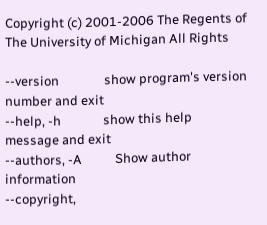Copyright (c) 2001-2006 The Regents of The University of Michigan All Rights

--version               show program's version number and exit
--help, -h              show this help message and exit
--authors, -A           Show author information
--copyright,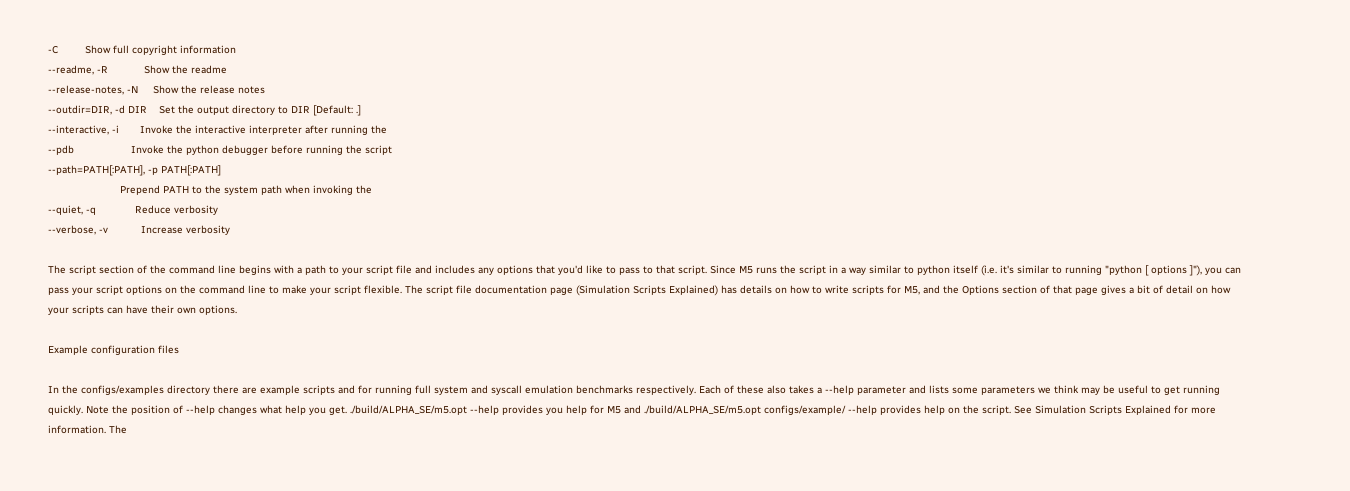-C         Show full copyright information
--readme, -R            Show the readme
--release-notes, -N     Show the release notes
--outdir=DIR, -d DIR    Set the output directory to DIR [Default: .]
--interactive, -i       Invoke the interactive interpreter after running the
--pdb                   Invoke the python debugger before running the script
--path=PATH[:PATH], -p PATH[:PATH]
                        Prepend PATH to the system path when invoking the
--quiet, -q             Reduce verbosity
--verbose, -v           Increase verbosity

The script section of the command line begins with a path to your script file and includes any options that you'd like to pass to that script. Since M5 runs the script in a way similar to python itself (i.e. it's similar to running "python [ options ]"), you can pass your script options on the command line to make your script flexible. The script file documentation page (Simulation Scripts Explained) has details on how to write scripts for M5, and the Options section of that page gives a bit of detail on how your scripts can have their own options.

Example configuration files

In the configs/examples directory there are example scripts and for running full system and syscall emulation benchmarks respectively. Each of these also takes a --help parameter and lists some parameters we think may be useful to get running quickly. Note the position of --help changes what help you get. ./build/ALPHA_SE/m5.opt --help provides you help for M5 and ./build/ALPHA_SE/m5.opt configs/example/ --help provides help on the script. See Simulation Scripts Explained for more information. The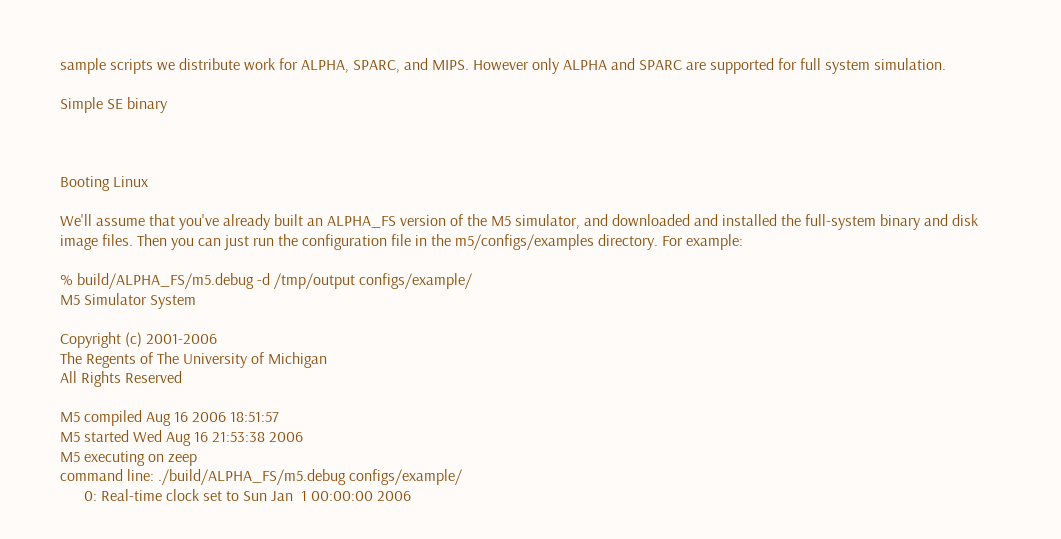sample scripts we distribute work for ALPHA, SPARC, and MIPS. However only ALPHA and SPARC are supported for full system simulation.

Simple SE binary



Booting Linux

We'll assume that you've already built an ALPHA_FS version of the M5 simulator, and downloaded and installed the full-system binary and disk image files. Then you can just run the configuration file in the m5/configs/examples directory. For example:

% build/ALPHA_FS/m5.debug -d /tmp/output configs/example/
M5 Simulator System

Copyright (c) 2001-2006
The Regents of The University of Michigan
All Rights Reserved

M5 compiled Aug 16 2006 18:51:57
M5 started Wed Aug 16 21:53:38 2006
M5 executing on zeep
command line: ./build/ALPHA_FS/m5.debug configs/example/
      0: Real-time clock set to Sun Jan  1 00:00:00 2006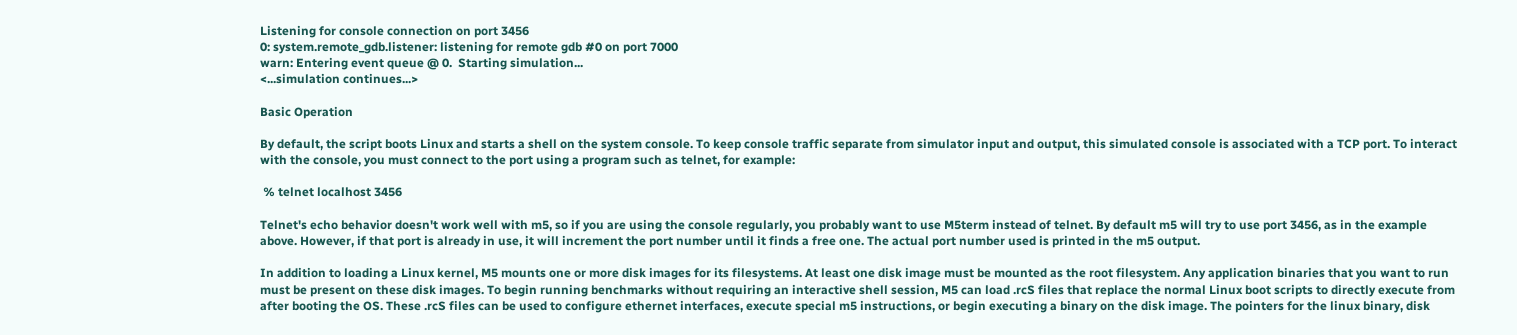Listening for console connection on port 3456
0: system.remote_gdb.listener: listening for remote gdb #0 on port 7000
warn: Entering event queue @ 0.  Starting simulation...
<...simulation continues...>

Basic Operation

By default, the script boots Linux and starts a shell on the system console. To keep console traffic separate from simulator input and output, this simulated console is associated with a TCP port. To interact with the console, you must connect to the port using a program such as telnet, for example:

 % telnet localhost 3456

Telnet's echo behavior doesn't work well with m5, so if you are using the console regularly, you probably want to use M5term instead of telnet. By default m5 will try to use port 3456, as in the example above. However, if that port is already in use, it will increment the port number until it finds a free one. The actual port number used is printed in the m5 output.

In addition to loading a Linux kernel, M5 mounts one or more disk images for its filesystems. At least one disk image must be mounted as the root filesystem. Any application binaries that you want to run must be present on these disk images. To begin running benchmarks without requiring an interactive shell session, M5 can load .rcS files that replace the normal Linux boot scripts to directly execute from after booting the OS. These .rcS files can be used to configure ethernet interfaces, execute special m5 instructions, or begin executing a binary on the disk image. The pointers for the linux binary, disk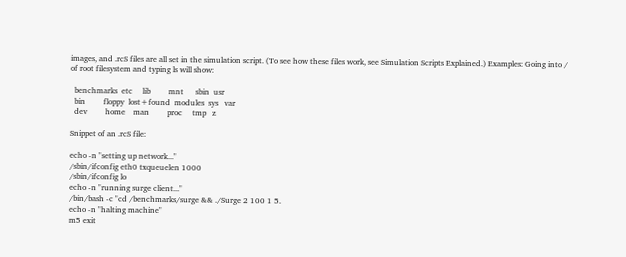images, and .rcS files are all set in the simulation script. (To see how these files work, see Simulation Scripts Explained.) Examples: Going into / of root filesystem and typing ls will show:

  benchmarks  etc     lib         mnt      sbin  usr
  bin         floppy  lost+found  modules  sys   var
  dev         home    man         proc     tmp   z

Snippet of an .rcS file:

echo -n "setting up network..."
/sbin/ifconfig eth0 txqueuelen 1000
/sbin/ifconfig lo
echo -n "running surge client..."
/bin/bash -c "cd /benchmarks/surge && ./Surge 2 100 1 5.
echo -n "halting machine"
m5 exit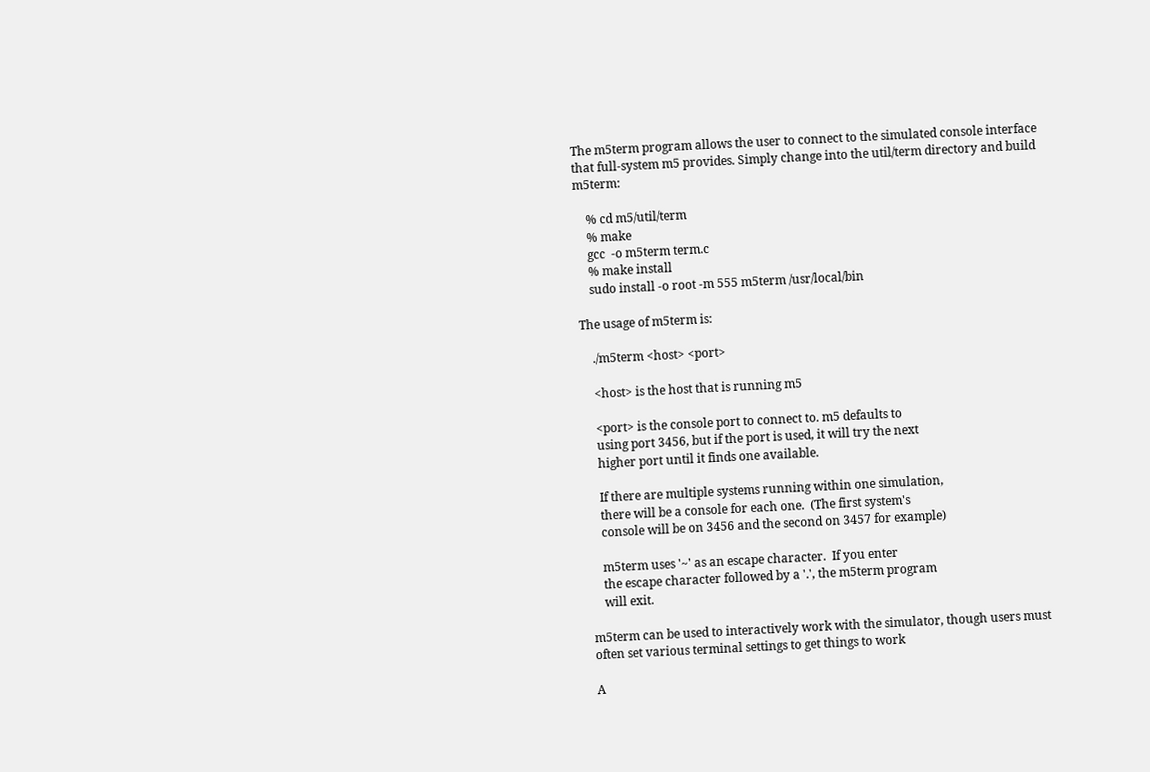The m5term program allows the user to connect to the simulated console interface that full-system m5 provides. Simply change into the util/term directory and build m5term:

    % cd m5/util/term
    % make
    gcc  -o m5term term.c
    % make install
    sudo install -o root -m 555 m5term /usr/local/bin

The usage of m5term is:

    ./m5term <host> <port>

    <host> is the host that is running m5

    <port> is the console port to connect to. m5 defaults to
    using port 3456, but if the port is used, it will try the next
    higher port until it finds one available.

    If there are multiple systems running within one simulation,
    there will be a console for each one.  (The first system's
    console will be on 3456 and the second on 3457 for example)

    m5term uses '~' as an escape character.  If you enter
    the escape character followed by a '.', the m5term program
    will exit.

m5term can be used to interactively work with the simulator, though users must often set various terminal settings to get things to work

A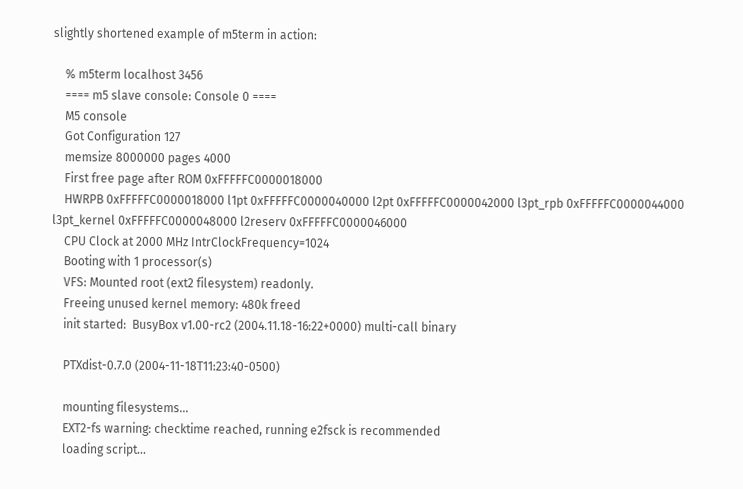slightly shortened example of m5term in action:

    % m5term localhost 3456
    ==== m5 slave console: Console 0 ====
    M5 console
    Got Configuration 127
    memsize 8000000 pages 4000
    First free page after ROM 0xFFFFFC0000018000
    HWRPB 0xFFFFFC0000018000 l1pt 0xFFFFFC0000040000 l2pt 0xFFFFFC0000042000 l3pt_rpb 0xFFFFFC0000044000 l3pt_kernel 0xFFFFFC0000048000 l2reserv 0xFFFFFC0000046000
    CPU Clock at 2000 MHz IntrClockFrequency=1024
    Booting with 1 processor(s)
    VFS: Mounted root (ext2 filesystem) readonly.
    Freeing unused kernel memory: 480k freed
    init started:  BusyBox v1.00-rc2 (2004.11.18-16:22+0000) multi-call binary

    PTXdist-0.7.0 (2004-11-18T11:23:40-0500)

    mounting filesystems...
    EXT2-fs warning: checktime reached, running e2fsck is recommended
    loading script...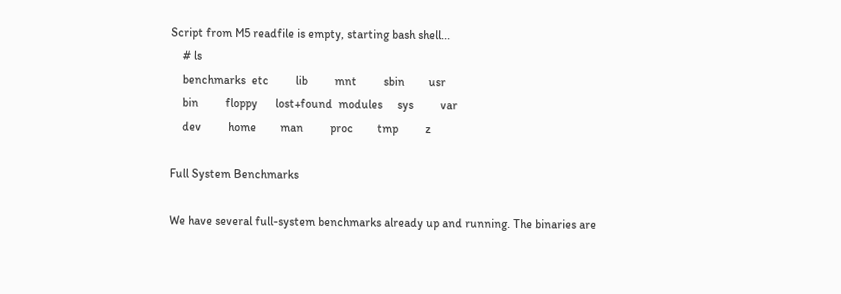Script from M5 readfile is empty, starting bash shell...
    # ls
    benchmarks  etc         lib         mnt         sbin        usr
    bin         floppy      lost+found  modules     sys         var
    dev         home        man         proc        tmp         z

Full System Benchmarks

We have several full-system benchmarks already up and running. The binaries are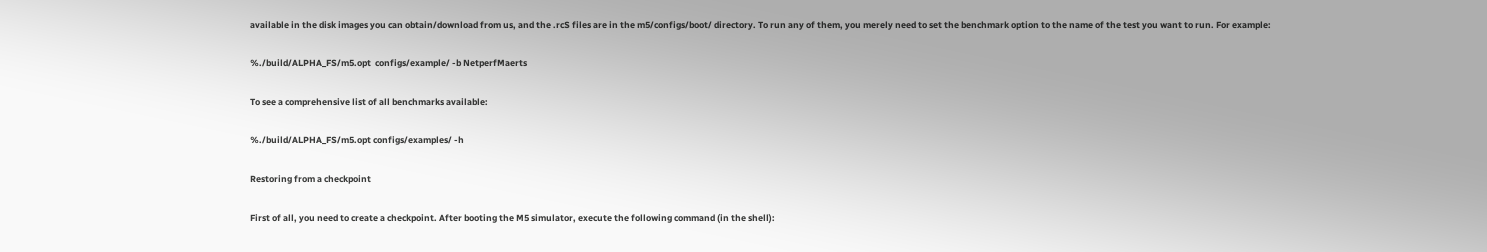available in the disk images you can obtain/download from us, and the .rcS files are in the m5/configs/boot/ directory. To run any of them, you merely need to set the benchmark option to the name of the test you want to run. For example:

%./build/ALPHA_FS/m5.opt  configs/example/ -b NetperfMaerts

To see a comprehensive list of all benchmarks available:

%./build/ALPHA_FS/m5.opt configs/examples/ -h

Restoring from a checkpoint

First of all, you need to create a checkpoint. After booting the M5 simulator, execute the following command (in the shell):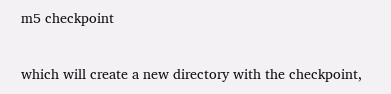m5 checkpoint

which will create a new directory with the checkpoint,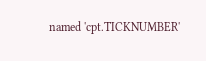named 'cpt.TICKNUMBER'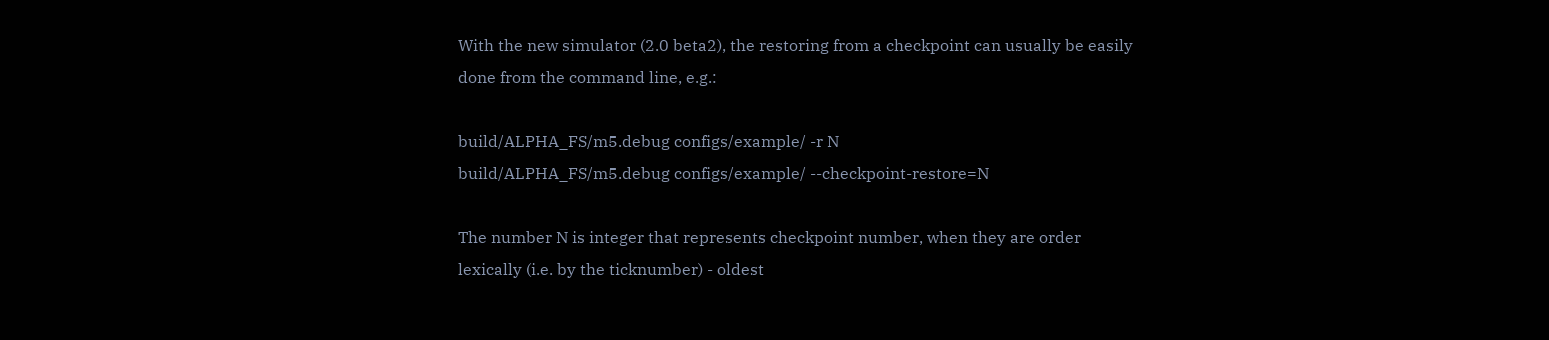With the new simulator (2.0 beta2), the restoring from a checkpoint can usually be easily done from the command line, e.g.:

build/ALPHA_FS/m5.debug configs/example/ -r N
build/ALPHA_FS/m5.debug configs/example/ --checkpoint-restore=N

The number N is integer that represents checkpoint number, when they are order lexically (i.e. by the ticknumber) - oldest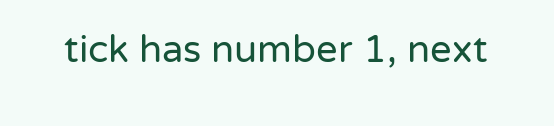tick has number 1, next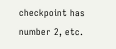checkpoint has number 2, etc.